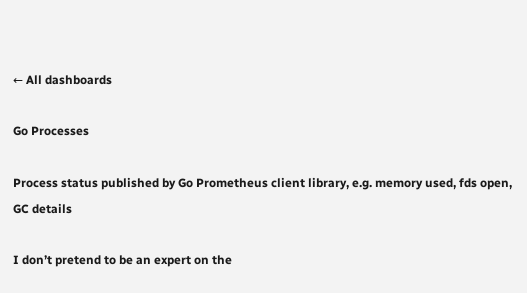← All dashboards

Go Processes

Process status published by Go Prometheus client library, e.g. memory used, fds open, GC details

I don’t pretend to be an expert on the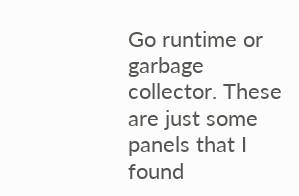Go runtime or garbage collector. These are just some panels that I found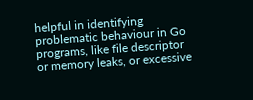helpful in identifying problematic behaviour in Go programs, like file descriptor or memory leaks, or excessive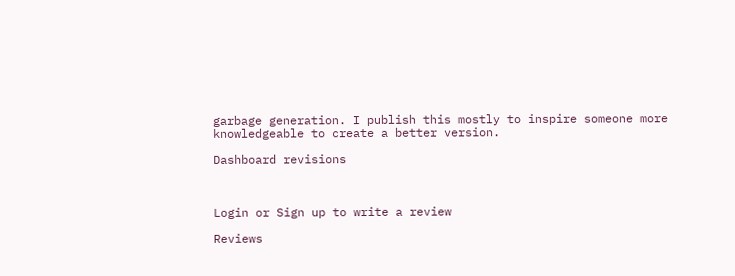garbage generation. I publish this mostly to inspire someone more knowledgeable to create a better version.

Dashboard revisions



Login or Sign up to write a review

Reviews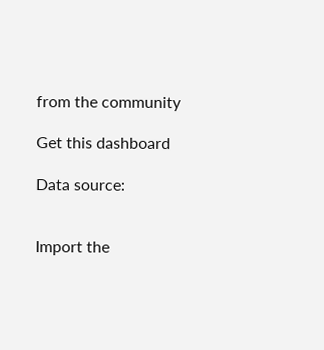from the community

Get this dashboard

Data source:


Import the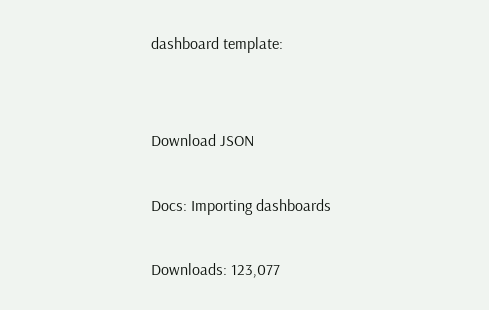dashboard template:


Download JSON

Docs: Importing dashboards

Downloads: 123,077